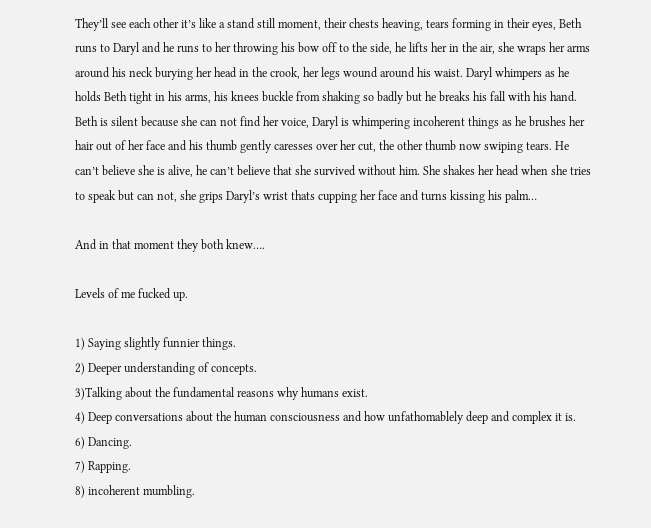They’ll see each other it’s like a stand still moment, their chests heaving, tears forming in their eyes, Beth runs to Daryl and he runs to her throwing his bow off to the side, he lifts her in the air, she wraps her arms around his neck burying her head in the crook, her legs wound around his waist. Daryl whimpers as he holds Beth tight in his arms, his knees buckle from shaking so badly but he breaks his fall with his hand. Beth is silent because she can not find her voice, Daryl is whimpering incoherent things as he brushes her hair out of her face and his thumb gently caresses over her cut, the other thumb now swiping tears. He can’t believe she is alive, he can’t believe that she survived without him. She shakes her head when she tries to speak but can not, she grips Daryl’s wrist thats cupping her face and turns kissing his palm…

And in that moment they both knew….

Levels of me fucked up.

1) Saying slightly funnier things.
2) Deeper understanding of concepts.
3)Talking about the fundamental reasons why humans exist.
4) Deep conversations about the human consciousness and how unfathomablely deep and complex it is.
6) Dancing.
7) Rapping.
8) incoherent mumbling.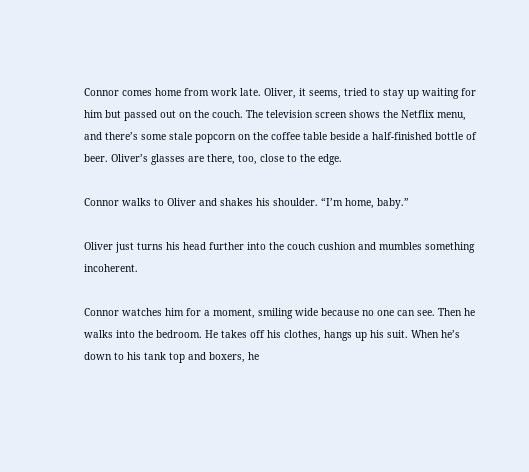Connor comes home from work late. Oliver, it seems, tried to stay up waiting for him but passed out on the couch. The television screen shows the Netflix menu, and there’s some stale popcorn on the coffee table beside a half-finished bottle of beer. Oliver’s glasses are there, too, close to the edge.

Connor walks to Oliver and shakes his shoulder. “I’m home, baby.”

Oliver just turns his head further into the couch cushion and mumbles something incoherent.

Connor watches him for a moment, smiling wide because no one can see. Then he walks into the bedroom. He takes off his clothes, hangs up his suit. When he’s down to his tank top and boxers, he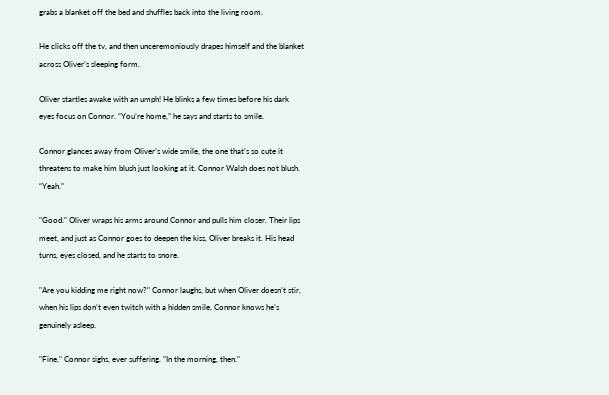grabs a blanket off the bed and shuffles back into the living room.

He clicks off the tv, and then unceremoniously drapes himself and the blanket across Oliver’s sleeping form.

Oliver startles awake with an umph! He blinks a few times before his dark eyes focus on Connor. “You’re home,” he says and starts to smile.

Connor glances away from Oliver’s wide smile, the one that’s so cute it threatens to make him blush just looking at it. Connor Walsh does not blush. “Yeah.”

"Good." Oliver wraps his arms around Connor and pulls him closer. Their lips meet, and just as Connor goes to deepen the kiss, Oliver breaks it. His head turns, eyes closed, and he starts to snore.

"Are you kidding me right now?" Connor laughs, but when Oliver doesn’t stir, when his lips don’t even twitch with a hidden smile, Connor knows he’s genuinely asleep.

"Fine," Connor sighs, ever suffering. "In the morning, then."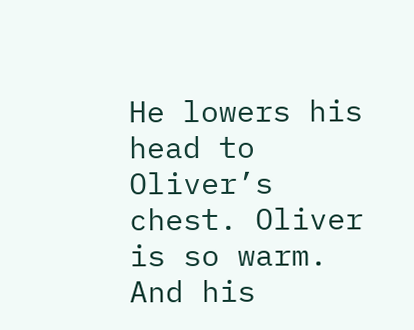He lowers his head to Oliver’s chest. Oliver is so warm. And his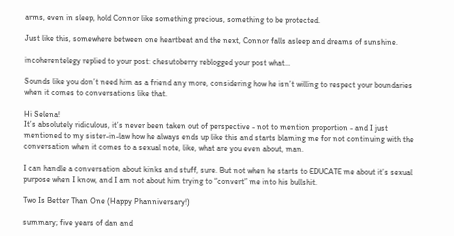arms, even in sleep, hold Connor like something precious, something to be protected.

Just like this, somewhere between one heartbeat and the next, Connor falls asleep and dreams of sunshine.

incoherentelegy replied to your post: chesutoberry reblogged your post what…

Sounds like you don’t need him as a friend any more, considering how he isn’t willing to respect your boundaries when it comes to conversations like that.

Hi Selena!
It’s absolutely ridiculous, it’s never been taken out of perspective - not to mention proportion - and I just mentioned to my sister-in-law how he always ends up like this and starts blaming me for not continuing with the conversation when it comes to a sexual note, like, what are you even about, man.

I can handle a conversation about kinks and stuff, sure. But not when he starts to EDUCATE me about it’s sexual purpose when I know, and I am not about him trying to “convert” me into his bullshit.

Two Is Better Than One (Happy Phanniversary!)

summary; five years of dan and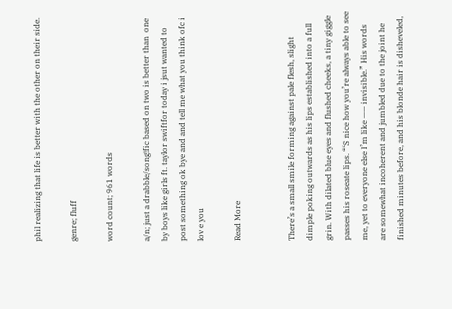phil realizing that life is better with the other on their side.

genre; fluff

word count; 961 words

a/n; just a drabble/song!fic based on two is better than  one by boys like girls ft. taylor swiftfor today i jsut wanted to post something ok bye and and tell me what you think ofc i lov e you

Read More


There’s a small smile forming against pale flesh, slight dimple poking outwards as his lips established into a full grin. With dilated blue eyes and flushed cheeks, a tiny giggle passes his roseate lips. “‘S nice how you’re always able to see me, yet to everyone else I’m like —— invisible.” His words are somewhat incoherent and jumbled due to the joint he finished minutes before, and his blonde hair is disheveled,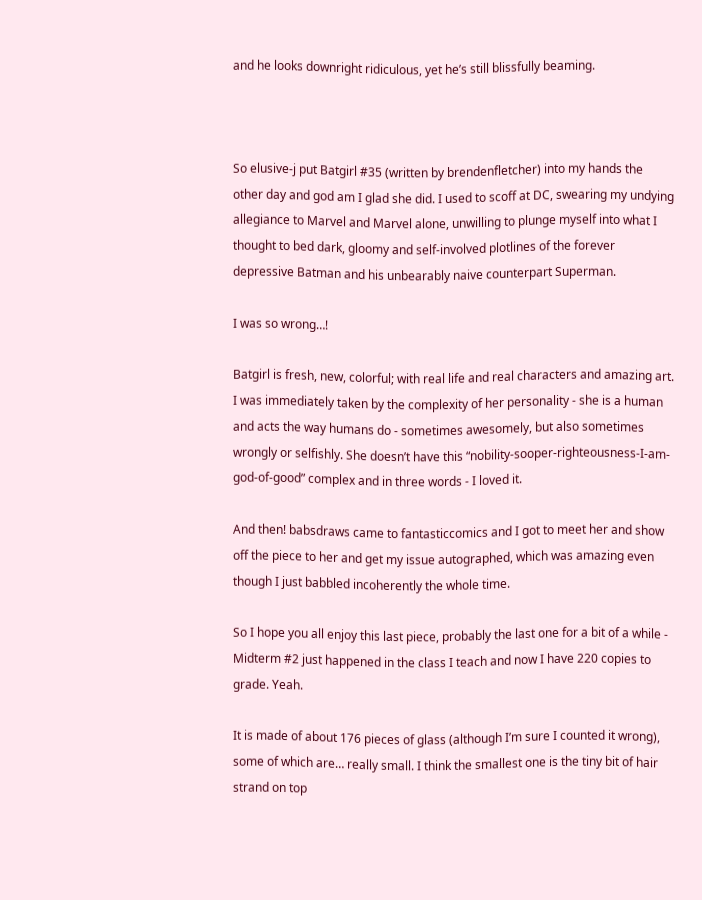and he looks downright ridiculous, yet he’s still blissfully beaming.



So elusive-j put Batgirl #35 (written by brendenfletcher) into my hands the other day and god am I glad she did. I used to scoff at DC, swearing my undying allegiance to Marvel and Marvel alone, unwilling to plunge myself into what I thought to bed dark, gloomy and self-involved plotlines of the forever depressive Batman and his unbearably naive counterpart Superman.

I was so wrong…!

Batgirl is fresh, new, colorful; with real life and real characters and amazing art. I was immediately taken by the complexity of her personality - she is a human and acts the way humans do - sometimes awesomely, but also sometimes wrongly or selfishly. She doesn’t have this “nobility-sooper-righteousness-I-am-god-of-good” complex and in three words - I loved it.

And then! babsdraws came to fantasticcomics and I got to meet her and show off the piece to her and get my issue autographed, which was amazing even though I just babbled incoherently the whole time.

So I hope you all enjoy this last piece, probably the last one for a bit of a while - Midterm #2 just happened in the class I teach and now I have 220 copies to grade. Yeah.

It is made of about 176 pieces of glass (although I’m sure I counted it wrong), some of which are… really small. I think the smallest one is the tiny bit of hair strand on top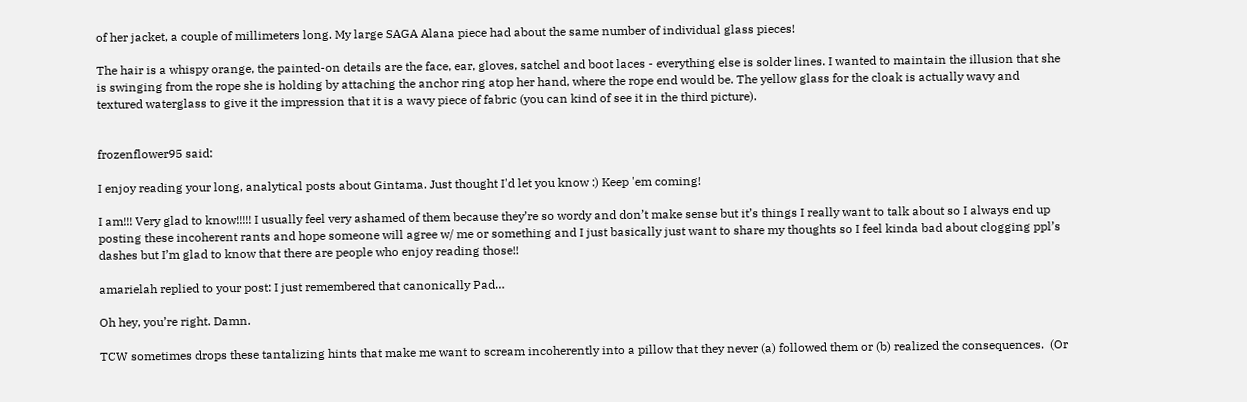of her jacket, a couple of millimeters long. My large SAGA Alana piece had about the same number of individual glass pieces!

The hair is a whispy orange, the painted-on details are the face, ear, gloves, satchel and boot laces - everything else is solder lines. I wanted to maintain the illusion that she is swinging from the rope she is holding by attaching the anchor ring atop her hand, where the rope end would be. The yellow glass for the cloak is actually wavy and textured waterglass to give it the impression that it is a wavy piece of fabric (you can kind of see it in the third picture).


frozenflower95 said:

I enjoy reading your long, analytical posts about Gintama. Just thought I'd let you know :) Keep 'em coming!

I am!!! Very glad to know!!!!! I usually feel very ashamed of them because they’re so wordy and don’t make sense but it’s things I really want to talk about so I always end up posting these incoherent rants and hope someone will agree w/ me or something and I just basically just want to share my thoughts so I feel kinda bad about clogging ppl’s dashes but I’m glad to know that there are people who enjoy reading those!!

amarielah replied to your post: I just remembered that canonically Pad…

Oh hey, you’re right. Damn.

TCW sometimes drops these tantalizing hints that make me want to scream incoherently into a pillow that they never (a) followed them or (b) realized the consequences.  (Or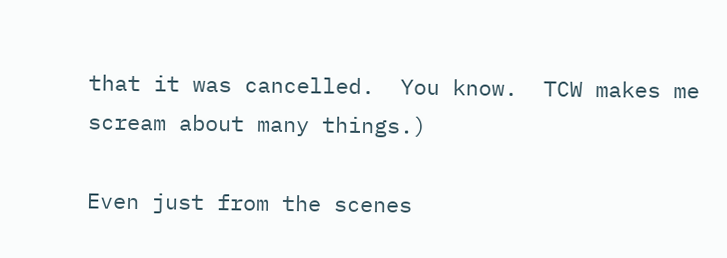that it was cancelled.  You know.  TCW makes me scream about many things.)

Even just from the scenes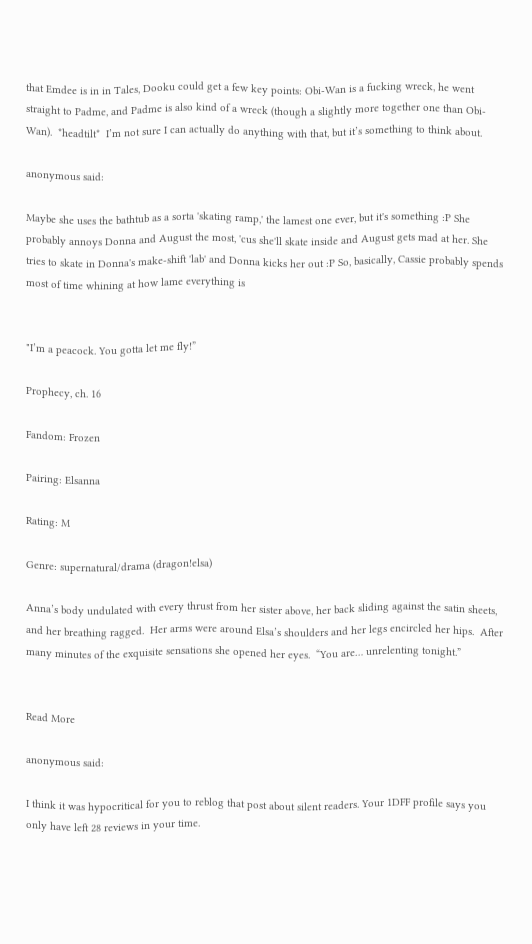that Emdee is in in Tales, Dooku could get a few key points: Obi-Wan is a fucking wreck, he went straight to Padme, and Padme is also kind of a wreck (though a slightly more together one than Obi-Wan).  *headtilt*  I’m not sure I can actually do anything with that, but it’s something to think about.

anonymous said:

Maybe she uses the bathtub as a sorta 'skating ramp,' the lamest one ever, but it's something :P She probably annoys Donna and August the most, 'cus she'll skate inside and August gets mad at her. She tries to skate in Donna's make-shift 'lab' and Donna kicks her out :P So, basically, Cassie probably spends most of time whining at how lame everything is


"I’m a peacock. You gotta let me fly!”

Prophecy, ch. 16

Fandom: Frozen

Pairing: Elsanna

Rating: M

Genre: supernatural/drama (dragon!elsa)

Anna’s body undulated with every thrust from her sister above, her back sliding against the satin sheets, and her breathing ragged.  Her arms were around Elsa’s shoulders and her legs encircled her hips.  After many minutes of the exquisite sensations she opened her eyes.  “You are… unrelenting tonight.”


Read More

anonymous said:

I think it was hypocritical for you to reblog that post about silent readers. Your 1DFF profile says you only have left 28 reviews in your time.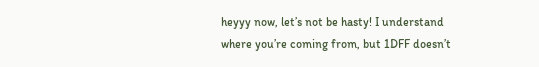heyyy now, let’s not be hasty! I understand where you’re coming from, but 1DFF doesn’t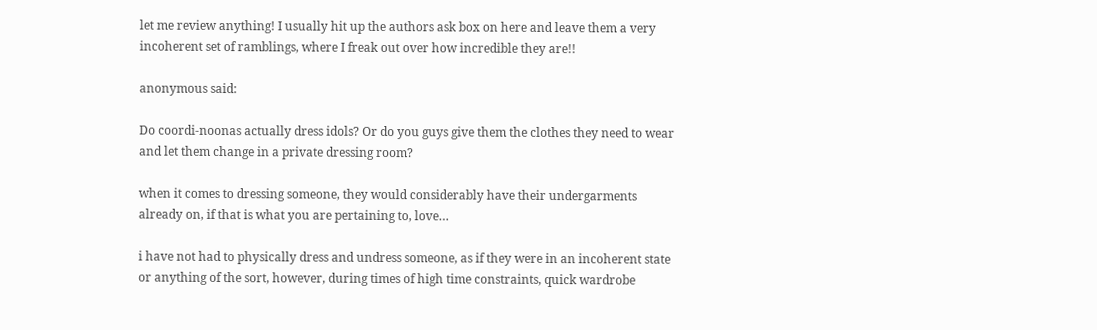let me review anything! I usually hit up the authors ask box on here and leave them a very incoherent set of ramblings, where I freak out over how incredible they are!!

anonymous said:

Do coordi-noonas actually dress idols? Or do you guys give them the clothes they need to wear and let them change in a private dressing room?

when it comes to dressing someone, they would considerably have their undergarments already on, if that is what you are pertaining to, love…

i have not had to physically dress and undress someone, as if they were in an incoherent state or anything of the sort, however, during times of high time constraints, quick wardrobe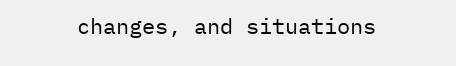changes, and situations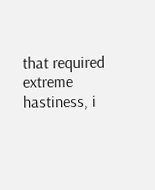that required extreme hastiness, i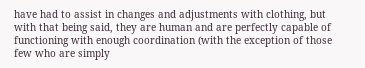have had to assist in changes and adjustments with clothing, but with that being said, they are human and are perfectly capable of functioning with enough coordination (with the exception of those few who are simply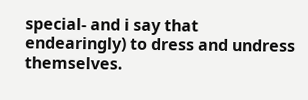special- and i say that endearingly) to dress and undress themselves.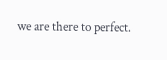we are there to perfect.